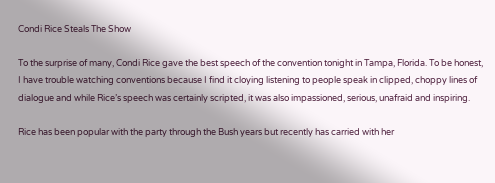Condi Rice Steals The Show

To the surprise of many, Condi Rice gave the best speech of the convention tonight in Tampa, Florida. To be honest, I have trouble watching conventions because I find it cloying listening to people speak in clipped, choppy lines of dialogue and while Rice’s speech was certainly scripted, it was also impassioned, serious, unafraid and inspiring.

Rice has been popular with the party through the Bush years but recently has carried with her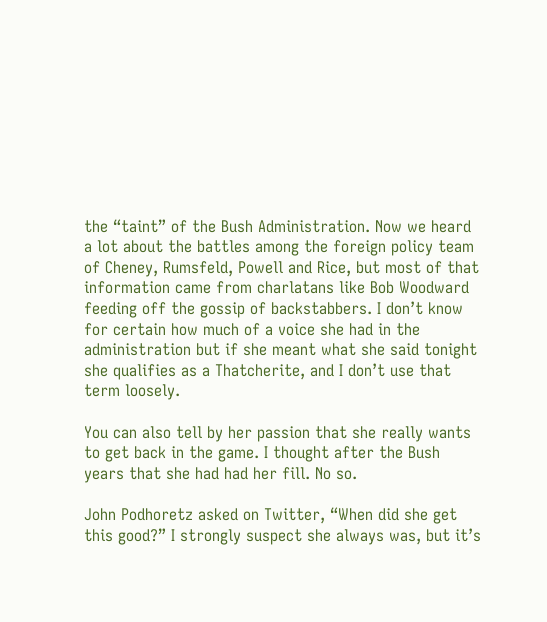the “taint” of the Bush Administration. Now we heard a lot about the battles among the foreign policy team of Cheney, Rumsfeld, Powell and Rice, but most of that information came from charlatans like Bob Woodward feeding off the gossip of backstabbers. I don’t know for certain how much of a voice she had in the administration but if she meant what she said tonight she qualifies as a Thatcherite, and I don’t use that term loosely.

You can also tell by her passion that she really wants to get back in the game. I thought after the Bush years that she had had her fill. No so.

John Podhoretz asked on Twitter, “When did she get this good?” I strongly suspect she always was, but it’s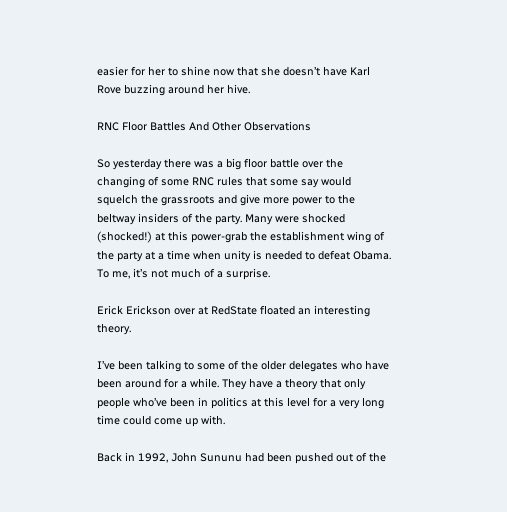easier for her to shine now that she doesn’t have Karl Rove buzzing around her hive.

RNC Floor Battles And Other Observations

So yesterday there was a big floor battle over the changing of some RNC rules that some say would squelch the grassroots and give more power to the beltway insiders of the party. Many were shocked (shocked!) at this power-grab the establishment wing of the party at a time when unity is needed to defeat Obama. To me, it’s not much of a surprise.

Erick Erickson over at RedState floated an interesting theory.

I’ve been talking to some of the older delegates who have been around for a while. They have a theory that only people who’ve been in politics at this level for a very long time could come up with.

Back in 1992, John Sununu had been pushed out of the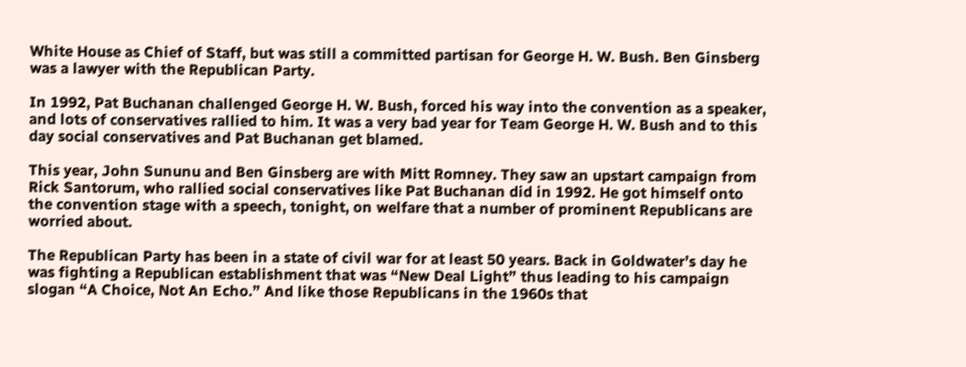White House as Chief of Staff, but was still a committed partisan for George H. W. Bush. Ben Ginsberg was a lawyer with the Republican Party.

In 1992, Pat Buchanan challenged George H. W. Bush, forced his way into the convention as a speaker, and lots of conservatives rallied to him. It was a very bad year for Team George H. W. Bush and to this day social conservatives and Pat Buchanan get blamed.

This year, John Sununu and Ben Ginsberg are with Mitt Romney. They saw an upstart campaign from Rick Santorum, who rallied social conservatives like Pat Buchanan did in 1992. He got himself onto the convention stage with a speech, tonight, on welfare that a number of prominent Republicans are worried about.

The Republican Party has been in a state of civil war for at least 50 years. Back in Goldwater’s day he was fighting a Republican establishment that was “New Deal Light” thus leading to his campaign slogan “A Choice, Not An Echo.” And like those Republicans in the 1960s that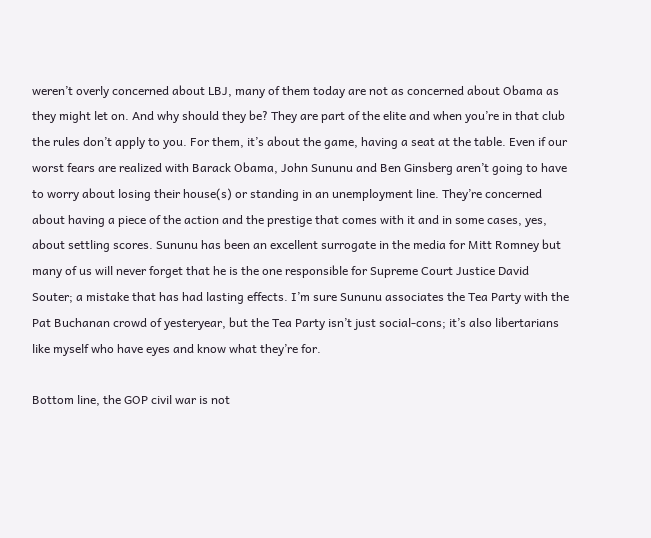weren’t overly concerned about LBJ, many of them today are not as concerned about Obama as they might let on. And why should they be? They are part of the elite and when you’re in that club the rules don’t apply to you. For them, it’s about the game, having a seat at the table. Even if our worst fears are realized with Barack Obama, John Sununu and Ben Ginsberg aren’t going to have to worry about losing their house(s) or standing in an unemployment line. They’re concerned about having a piece of the action and the prestige that comes with it and in some cases, yes, about settling scores. Sununu has been an excellent surrogate in the media for Mitt Romney but many of us will never forget that he is the one responsible for Supreme Court Justice David Souter; a mistake that has had lasting effects. I’m sure Sununu associates the Tea Party with the Pat Buchanan crowd of yesteryear, but the Tea Party isn’t just social-cons; it’s also libertarians like myself who have eyes and know what they’re for.

Bottom line, the GOP civil war is not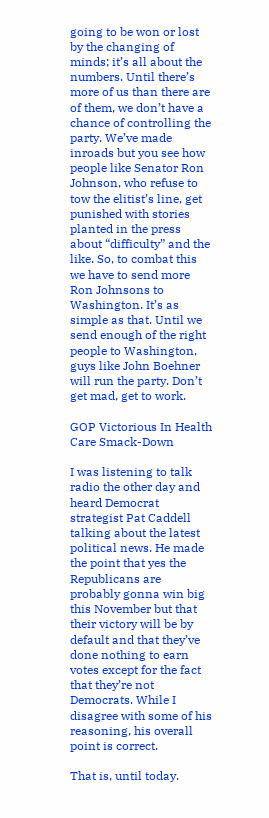going to be won or lost by the changing of minds; it’s all about the numbers. Until there’s more of us than there are of them, we don’t have a chance of controlling the party. We’ve made inroads but you see how people like Senator Ron Johnson, who refuse to tow the elitist’s line, get punished with stories planted in the press about “difficulty” and the like. So, to combat this we have to send more Ron Johnsons to Washington. It’s as simple as that. Until we send enough of the right people to Washington, guys like John Boehner will run the party. Don’t get mad, get to work.

GOP Victorious In Health Care Smack-Down

I was listening to talk radio the other day and heard Democrat strategist Pat Caddell talking about the latest political news. He made the point that yes the Republicans are probably gonna win big this November but that their victory will be by default and that they’ve done nothing to earn votes except for the fact that they’re not Democrats. While I disagree with some of his reasoning, his overall point is correct.

That is, until today.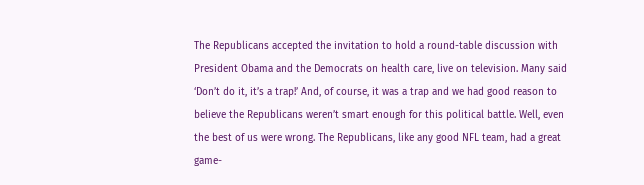The Republicans accepted the invitation to hold a round-table discussion with President Obama and the Democrats on health care, live on television. Many said ‘Don’t do it, it’s a trap!’ And, of course, it was a trap and we had good reason to believe the Republicans weren’t smart enough for this political battle. Well, even the best of us were wrong. The Republicans, like any good NFL team, had a great game-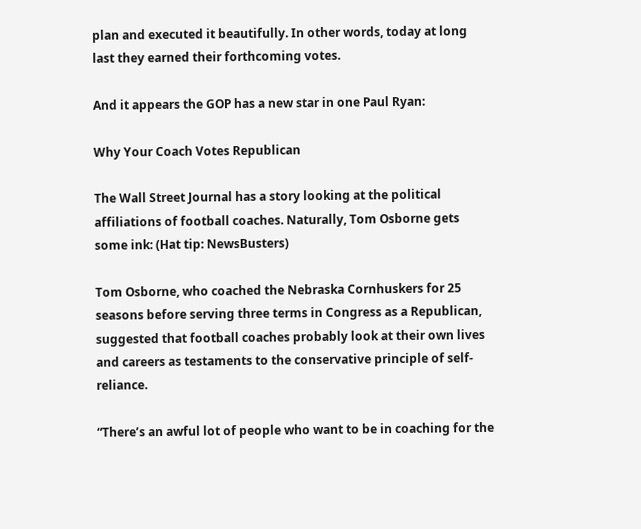plan and executed it beautifully. In other words, today at long last they earned their forthcoming votes.

And it appears the GOP has a new star in one Paul Ryan:

Why Your Coach Votes Republican

The Wall Street Journal has a story looking at the political affiliations of football coaches. Naturally, Tom Osborne gets some ink: (Hat tip: NewsBusters)

Tom Osborne, who coached the Nebraska Cornhuskers for 25 seasons before serving three terms in Congress as a Republican, suggested that football coaches probably look at their own lives and careers as testaments to the conservative principle of self-reliance.

“There’s an awful lot of people who want to be in coaching for the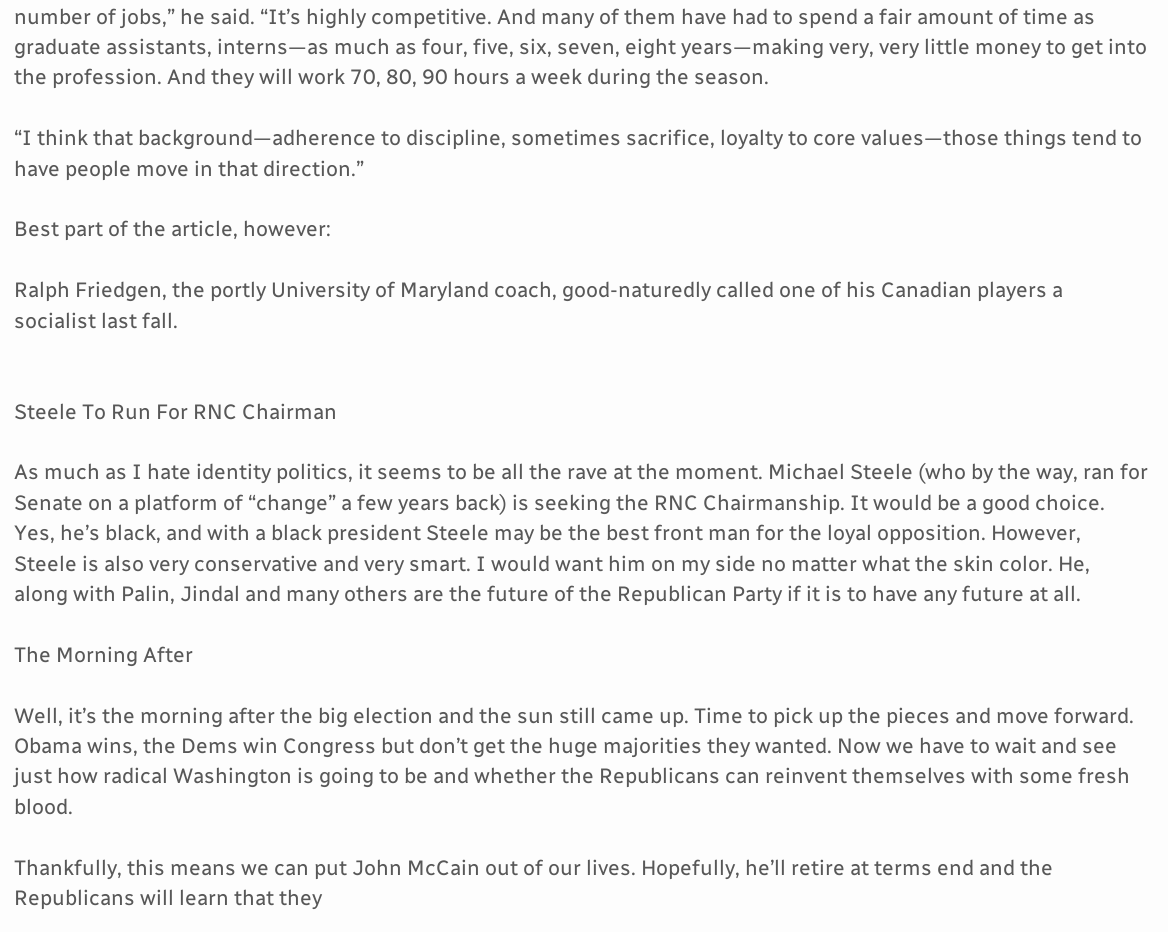number of jobs,” he said. “It’s highly competitive. And many of them have had to spend a fair amount of time as graduate assistants, interns—as much as four, five, six, seven, eight years—making very, very little money to get into the profession. And they will work 70, 80, 90 hours a week during the season.

“I think that background—adherence to discipline, sometimes sacrifice, loyalty to core values—those things tend to have people move in that direction.”

Best part of the article, however:

Ralph Friedgen, the portly University of Maryland coach, good-naturedly called one of his Canadian players a socialist last fall.


Steele To Run For RNC Chairman

As much as I hate identity politics, it seems to be all the rave at the moment. Michael Steele (who by the way, ran for Senate on a platform of “change” a few years back) is seeking the RNC Chairmanship. It would be a good choice. Yes, he’s black, and with a black president Steele may be the best front man for the loyal opposition. However, Steele is also very conservative and very smart. I would want him on my side no matter what the skin color. He, along with Palin, Jindal and many others are the future of the Republican Party if it is to have any future at all.

The Morning After

Well, it’s the morning after the big election and the sun still came up. Time to pick up the pieces and move forward. Obama wins, the Dems win Congress but don’t get the huge majorities they wanted. Now we have to wait and see just how radical Washington is going to be and whether the Republicans can reinvent themselves with some fresh blood.

Thankfully, this means we can put John McCain out of our lives. Hopefully, he’ll retire at terms end and the Republicans will learn that they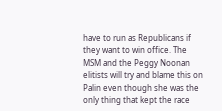have to run as Republicans if they want to win office. The MSM and the Peggy Noonan elitists will try and blame this on Palin even though she was the only thing that kept the race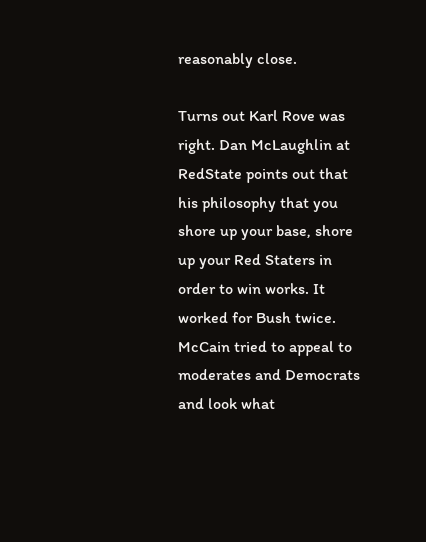reasonably close.

Turns out Karl Rove was right. Dan McLaughlin at RedState points out that his philosophy that you shore up your base, shore up your Red Staters in order to win works. It worked for Bush twice. McCain tried to appeal to moderates and Democrats and look what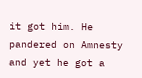it got him. He pandered on Amnesty and yet he got a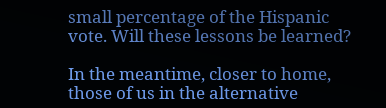small percentage of the Hispanic vote. Will these lessons be learned?

In the meantime, closer to home, those of us in the alternative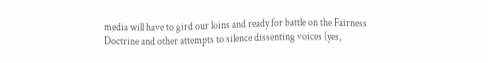media will have to gird our loins and ready for battle on the Fairness Doctrine and other attempts to silence dissenting voices (yes,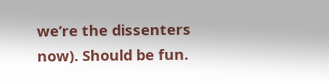we’re the dissenters now). Should be fun.